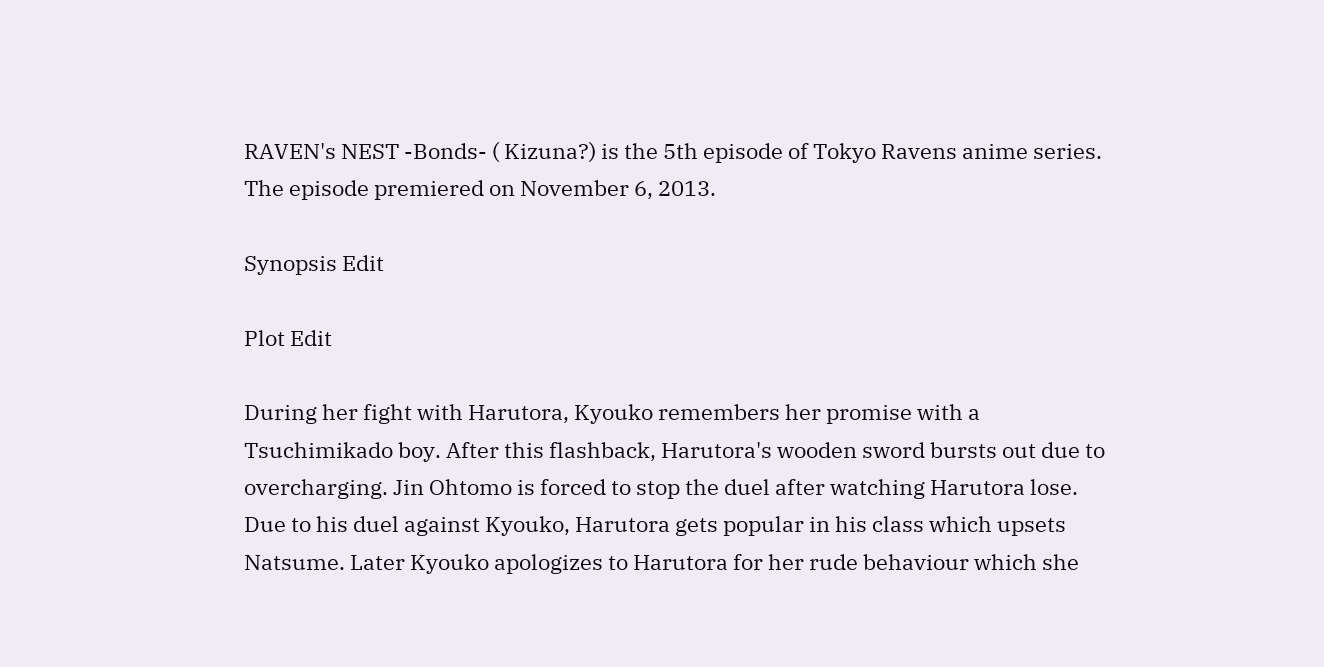RAVEN's NEST -Bonds- ( Kizuna?) is the 5th episode of Tokyo Ravens anime series. The episode premiered on November 6, 2013.

Synopsis Edit

Plot Edit

During her fight with Harutora, Kyouko remembers her promise with a Tsuchimikado boy. After this flashback, Harutora's wooden sword bursts out due to overcharging. Jin Ohtomo is forced to stop the duel after watching Harutora lose. Due to his duel against Kyouko, Harutora gets popular in his class which upsets Natsume. Later Kyouko apologizes to Harutora for her rude behaviour which she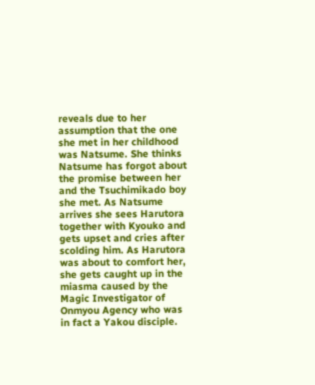reveals due to her assumption that the one she met in her childhood was Natsume. She thinks Natsume has forgot about the promise between her and the Tsuchimikado boy she met. As Natsume arrives she sees Harutora together with Kyouko and gets upset and cries after scolding him. As Harutora was about to comfort her, she gets caught up in the miasma caused by the Magic Investigator of Onmyou Agency who was in fact a Yakou disciple.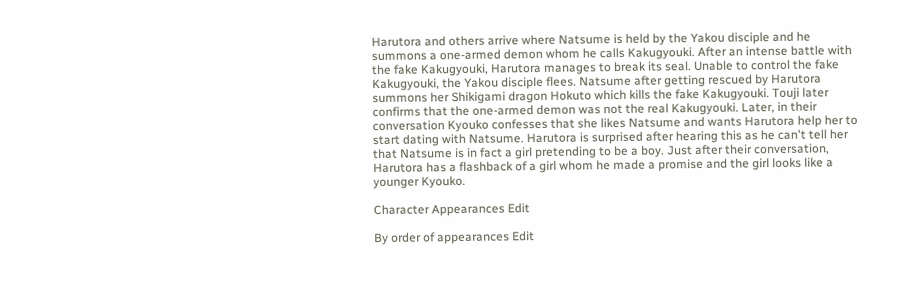Harutora and others arrive where Natsume is held by the Yakou disciple and he summons a one-armed demon whom he calls Kakugyouki. After an intense battle with the fake Kakugyouki, Harutora manages to break its seal. Unable to control the fake Kakugyouki, the Yakou disciple flees. Natsume after getting rescued by Harutora summons her Shikigami dragon Hokuto which kills the fake Kakugyouki. Touji later confirms that the one-armed demon was not the real Kakugyouki. Later, in their conversation Kyouko confesses that she likes Natsume and wants Harutora help her to start dating with Natsume. Harutora is surprised after hearing this as he can't tell her that Natsume is in fact a girl pretending to be a boy. Just after their conversation, Harutora has a flashback of a girl whom he made a promise and the girl looks like a younger Kyouko.

Character Appearances Edit

By order of appearances Edit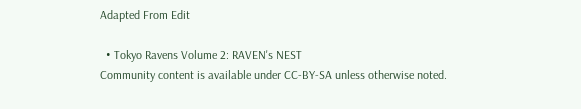Adapted From Edit

  • Tokyo Ravens Volume 2: RAVEN's NEST
Community content is available under CC-BY-SA unless otherwise noted.